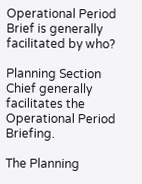Operational Period Brief is generally facilitated by who?

Planning Section Chief generally facilitates the Operational Period Briefing.

The Planning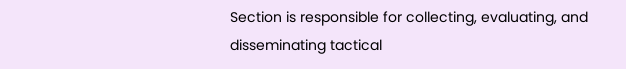Section is responsible for collecting, evaluating, and disseminating tactical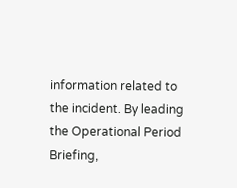information related to the incident. By leading the Operational Period Briefing,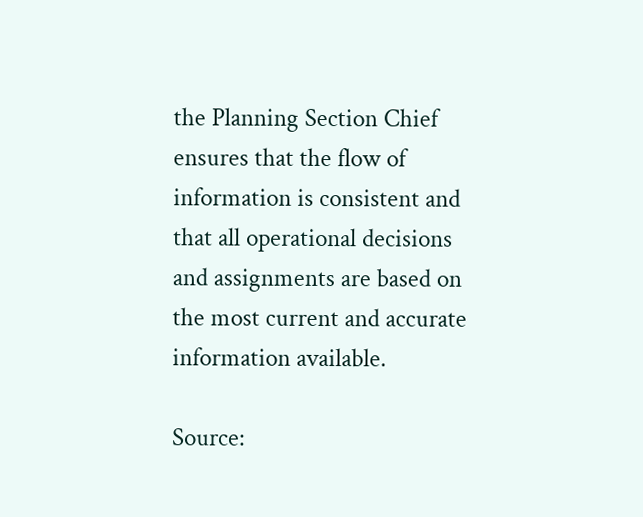the Planning Section Chief ensures that the flow of information is consistent and that all operational decisions and assignments are based on the most current and accurate information available.

Source: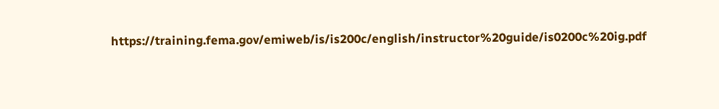https://training.fema.gov/emiweb/is/is200c/english/instructor%20guide/is0200c%20ig.pdf